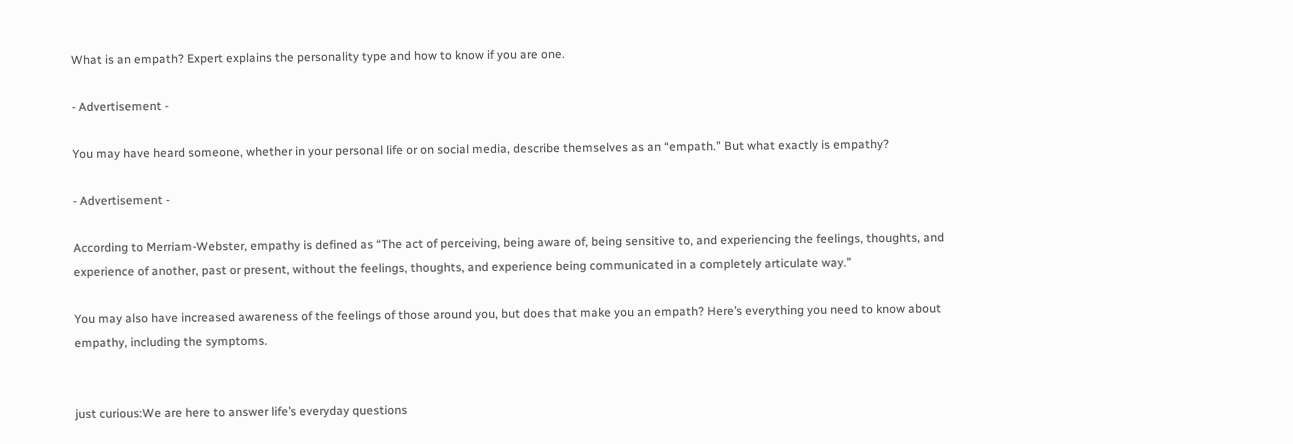What is an empath? Expert explains the personality type and how to know if you are one.

- Advertisement -

You may have heard someone, whether in your personal life or on social media, describe themselves as an “empath.” But what exactly is empathy?

- Advertisement -

According to Merriam-Webster, empathy is defined as “The act of perceiving, being aware of, being sensitive to, and experiencing the feelings, thoughts, and experience of another, past or present, without the feelings, thoughts, and experience being communicated in a completely articulate way.”

You may also have increased awareness of the feelings of those around you, but does that make you an empath? Here’s everything you need to know about empathy, including the symptoms.


just curious:We are here to answer life’s everyday questions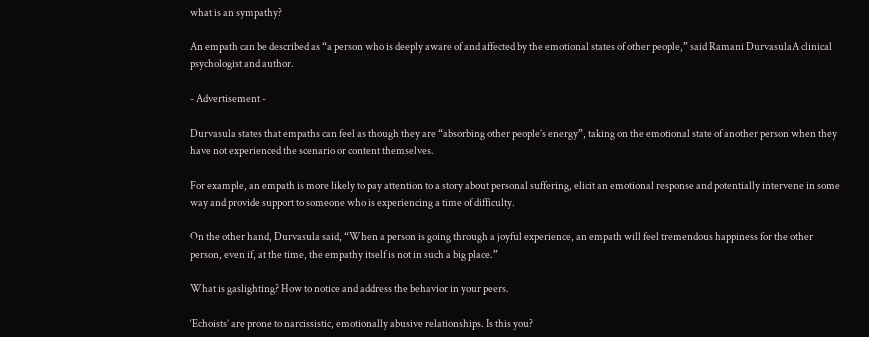what is an sympathy?

An empath can be described as “a person who is deeply aware of and affected by the emotional states of other people,” said Ramani DurvasulaA clinical psychologist and author.

- Advertisement -

Durvasula states that empaths can feel as though they are “absorbing other people’s energy”, taking on the emotional state of another person when they have not experienced the scenario or content themselves.

For example, an empath is more likely to pay attention to a story about personal suffering, elicit an emotional response and potentially intervene in some way and provide support to someone who is experiencing a time of difficulty.

On the other hand, Durvasula said, “When a person is going through a joyful experience, an empath will feel tremendous happiness for the other person, even if, at the time, the empathy itself is not in such a big place.”

What is gaslighting? How to notice and address the behavior in your peers.

‘Echoists’ are prone to narcissistic, emotionally abusive relationships. Is this you?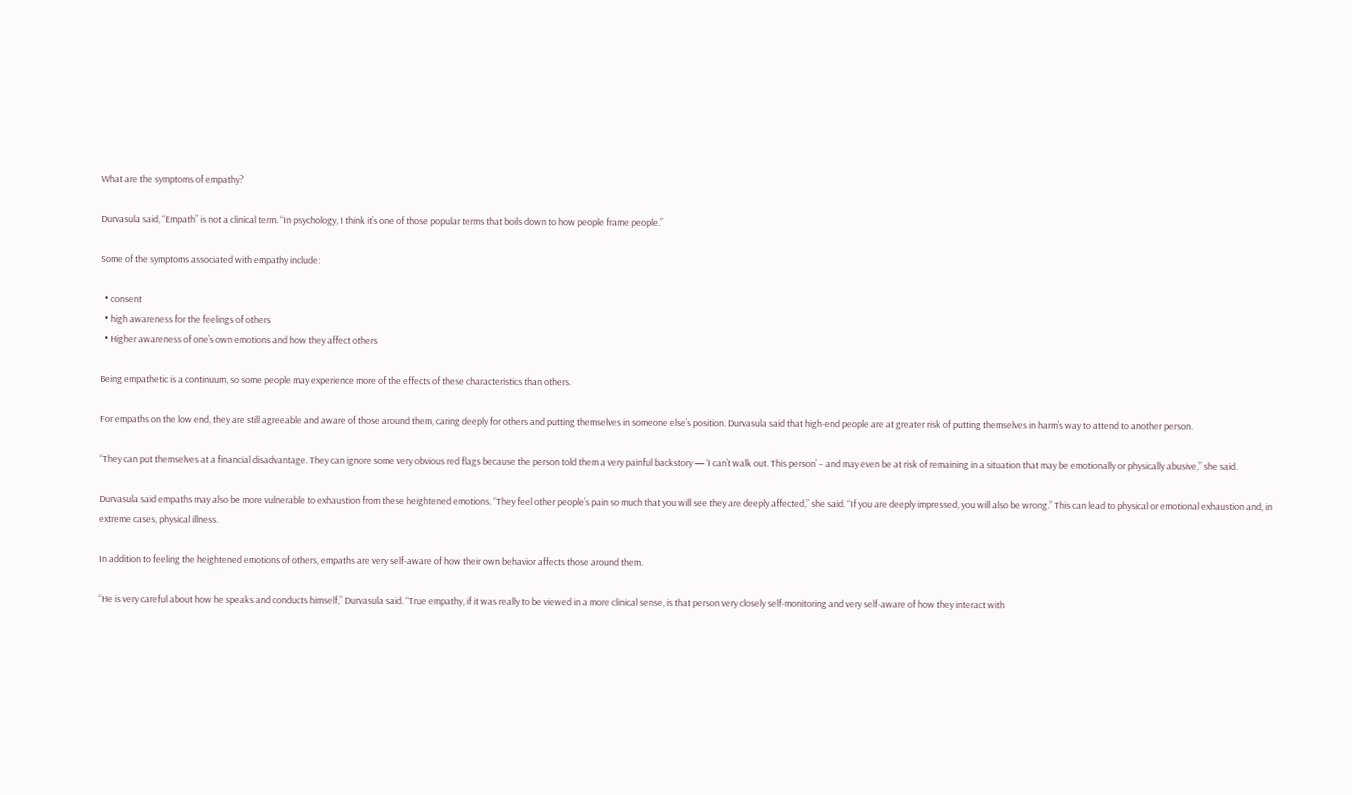What are the symptoms of empathy?

Durvasula said, “Empath” is not a clinical term. “In psychology, I think it’s one of those popular terms that boils down to how people frame people.”

Some of the symptoms associated with empathy include:

  • consent
  • high awareness for the feelings of others
  • Higher awareness of one’s own emotions and how they affect others

Being empathetic is a continuum, so some people may experience more of the effects of these characteristics than others.

For empaths on the low end, they are still agreeable and aware of those around them, caring deeply for others and putting themselves in someone else’s position. Durvasula said that high-end people are at greater risk of putting themselves in harm’s way to attend to another person.

“They can put themselves at a financial disadvantage. They can ignore some very obvious red flags because the person told them a very painful backstory — ‘I can’t walk out. This person’ – and may even be at risk of remaining in a situation that may be emotionally or physically abusive,” she said.

Durvasula said empaths may also be more vulnerable to exhaustion from these heightened emotions. “They feel other people’s pain so much that you will see they are deeply affected,” she said. “If you are deeply impressed, you will also be wrong.” This can lead to physical or emotional exhaustion and, in extreme cases, physical illness.

In addition to feeling the heightened emotions of others, empaths are very self-aware of how their own behavior affects those around them.

“He is very careful about how he speaks and conducts himself,” Durvasula said. “True empathy, if it was really to be viewed in a more clinical sense, is that person very closely self-monitoring and very self-aware of how they interact with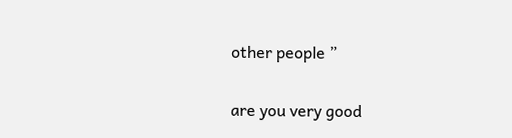other people ”

are you very good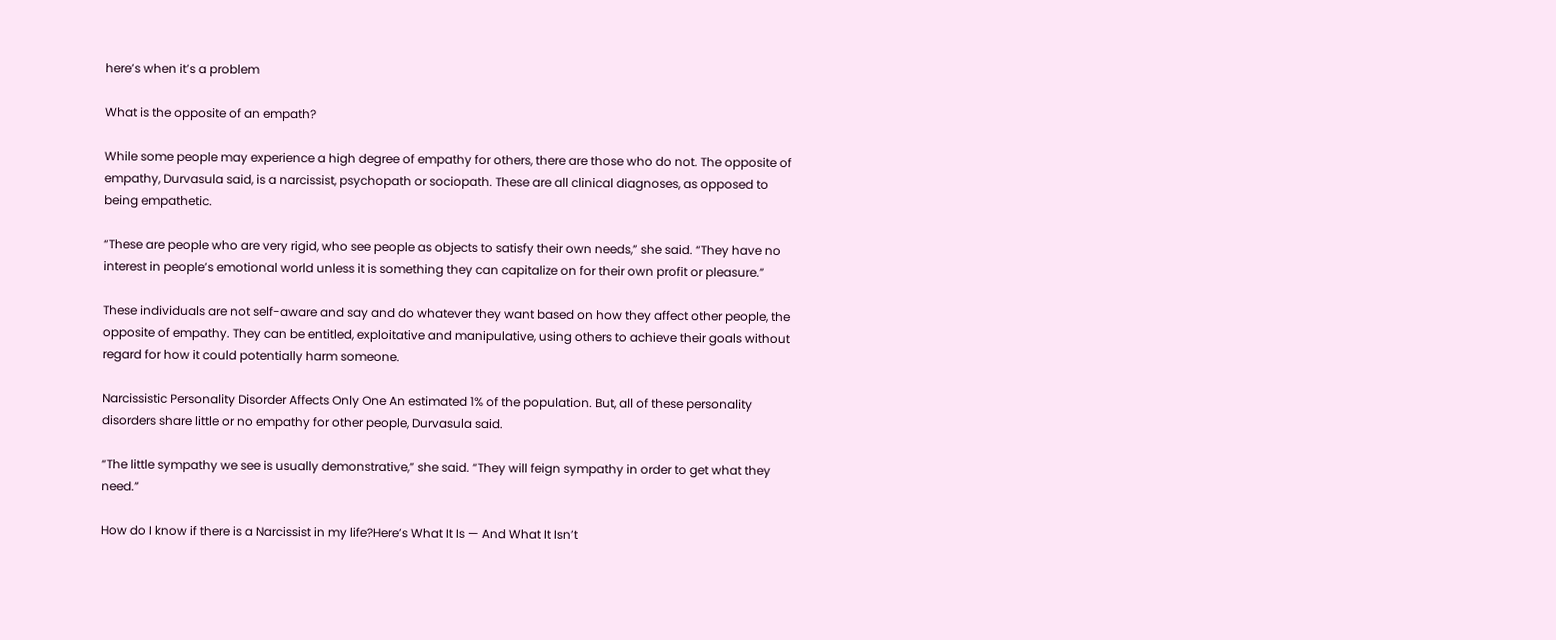here’s when it’s a problem

What is the opposite of an empath?

While some people may experience a high degree of empathy for others, there are those who do not. The opposite of empathy, Durvasula said, is a narcissist, psychopath or sociopath. These are all clinical diagnoses, as opposed to being empathetic.

“These are people who are very rigid, who see people as objects to satisfy their own needs,” she said. “They have no interest in people’s emotional world unless it is something they can capitalize on for their own profit or pleasure.”

These individuals are not self-aware and say and do whatever they want based on how they affect other people, the opposite of empathy. They can be entitled, exploitative and manipulative, using others to achieve their goals without regard for how it could potentially harm someone.

Narcissistic Personality Disorder Affects Only One An estimated 1% of the population. But, all of these personality disorders share little or no empathy for other people, Durvasula said.

“The little sympathy we see is usually demonstrative,” she said. “They will feign sympathy in order to get what they need.”

How do I know if there is a Narcissist in my life?Here’s What It Is — And What It Isn’t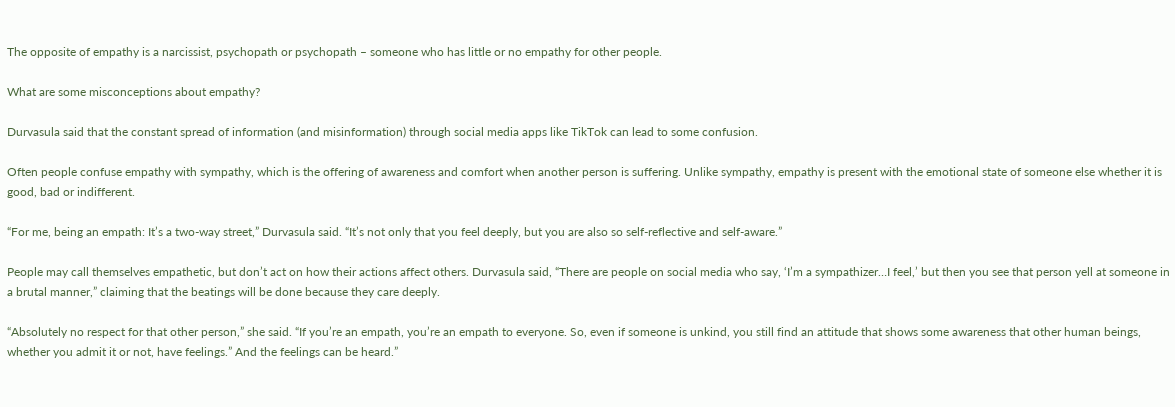The opposite of empathy is a narcissist, psychopath or psychopath – someone who has little or no empathy for other people.

What are some misconceptions about empathy?

Durvasula said that the constant spread of information (and misinformation) through social media apps like TikTok can lead to some confusion.

Often people confuse empathy with sympathy, which is the offering of awareness and comfort when another person is suffering. Unlike sympathy, empathy is present with the emotional state of someone else whether it is good, bad or indifferent.

“For me, being an empath: It’s a two-way street,” Durvasula said. “It’s not only that you feel deeply, but you are also so self-reflective and self-aware.”

People may call themselves empathetic, but don’t act on how their actions affect others. Durvasula said, “There are people on social media who say, ‘I’m a sympathizer…I feel,’ but then you see that person yell at someone in a brutal manner,” claiming that the beatings will be done because they care deeply.

“Absolutely no respect for that other person,” she said. “If you’re an empath, you’re an empath to everyone. So, even if someone is unkind, you still find an attitude that shows some awareness that other human beings, whether you admit it or not, have feelings.” And the feelings can be heard.”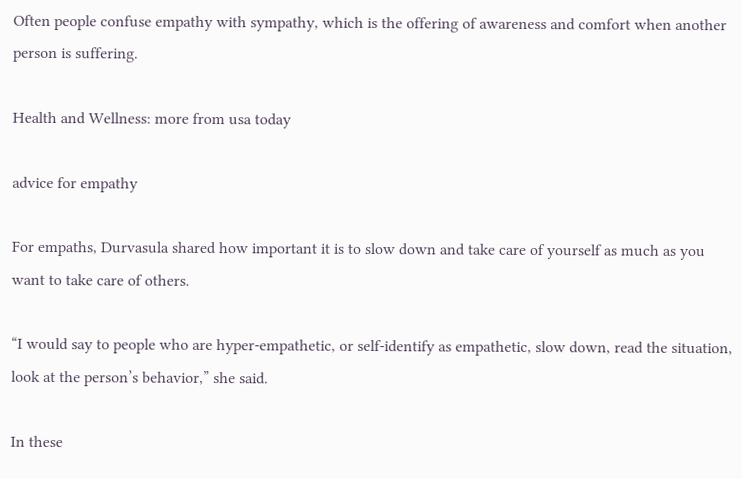Often people confuse empathy with sympathy, which is the offering of awareness and comfort when another person is suffering.

Health and Wellness: more from usa today

advice for empathy

For empaths, Durvasula shared how important it is to slow down and take care of yourself as much as you want to take care of others.

“I would say to people who are hyper-empathetic, or self-identify as empathetic, slow down, read the situation, look at the person’s behavior,” she said.

In these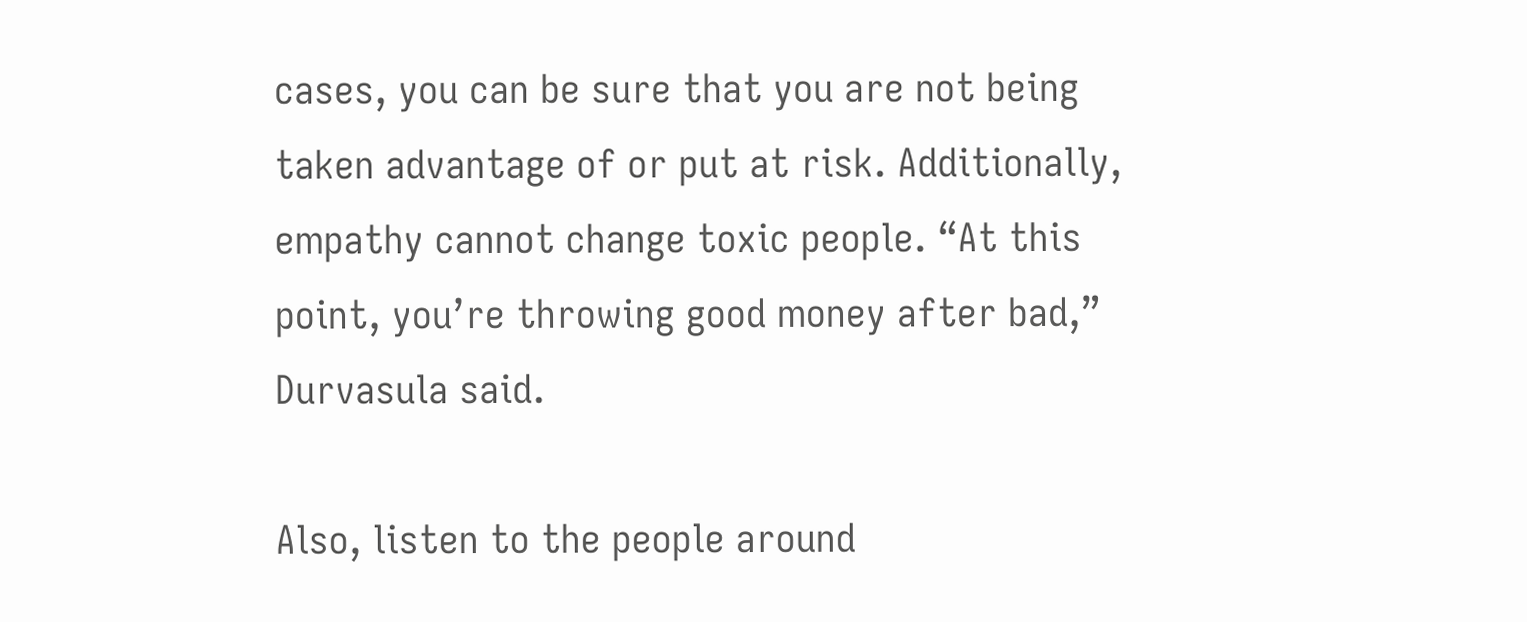cases, you can be sure that you are not being taken advantage of or put at risk. Additionally, empathy cannot change toxic people. “At this point, you’re throwing good money after bad,” Durvasula said.

Also, listen to the people around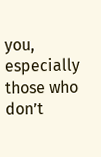you, especially those who don’t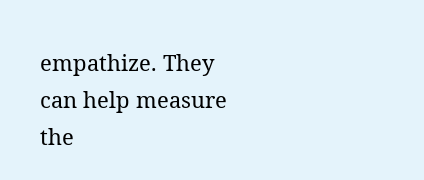empathize. They can help measure the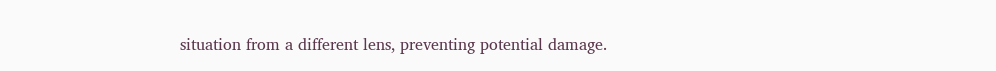situation from a different lens, preventing potential damage.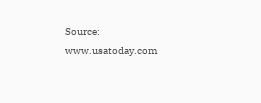Source: www.usatoday.com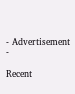- Advertisement -

Recent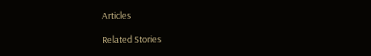Articles

Related Stories